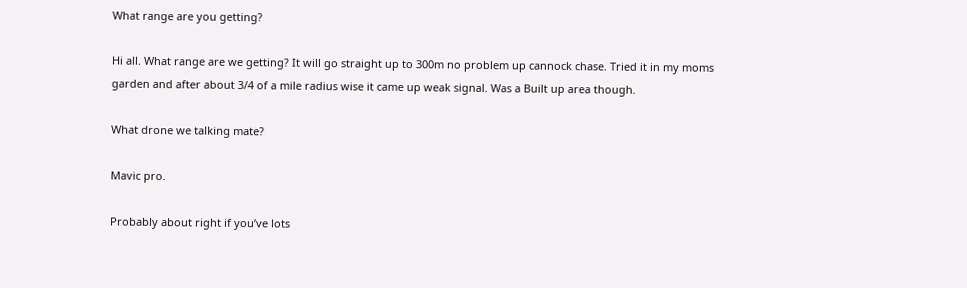What range are you getting?

Hi all. What range are we getting? It will go straight up to 300m no problem up cannock chase. Tried it in my moms garden and after about 3/4 of a mile radius wise it came up weak signal. Was a Built up area though.

What drone we talking mate?

Mavic pro.

Probably about right if you’ve lots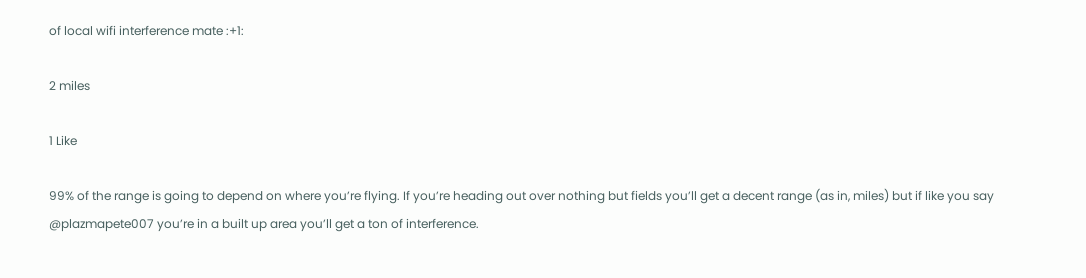of local wifi interference mate :+1:

2 miles

1 Like

99% of the range is going to depend on where you’re flying. If you’re heading out over nothing but fields you’ll get a decent range (as in, miles) but if like you say @plazmapete007 you’re in a built up area you’ll get a ton of interference.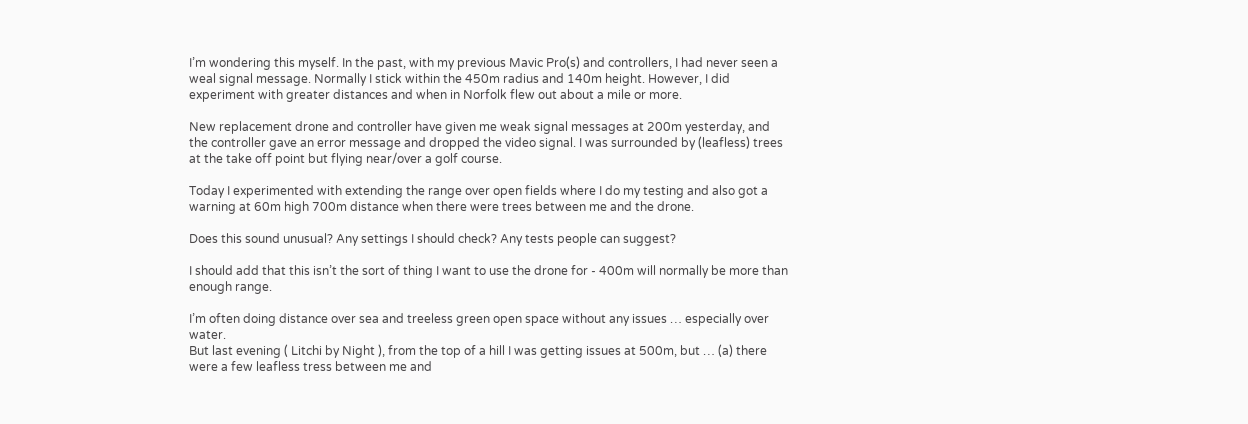I’m wondering this myself. In the past, with my previous Mavic Pro(s) and controllers, I had never seen a weal signal message. Normally I stick within the 450m radius and 140m height. However, I did experiment with greater distances and when in Norfolk flew out about a mile or more.

New replacement drone and controller have given me weak signal messages at 200m yesterday, and the controller gave an error message and dropped the video signal. I was surrounded by (leafless) trees at the take off point but flying near/over a golf course.

Today I experimented with extending the range over open fields where I do my testing and also got a warning at 60m high 700m distance when there were trees between me and the drone.

Does this sound unusual? Any settings I should check? Any tests people can suggest?

I should add that this isn’t the sort of thing I want to use the drone for - 400m will normally be more than enough range.

I’m often doing distance over sea and treeless green open space without any issues … especially over water.
But last evening ( Litchi by Night ), from the top of a hill I was getting issues at 500m, but … (a) there were a few leafless tress between me and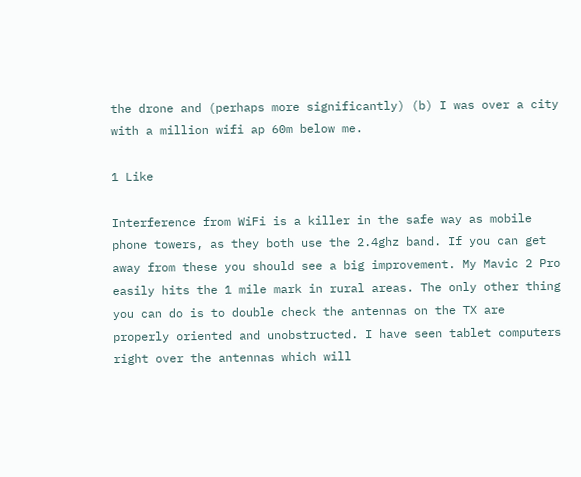the drone and (perhaps more significantly) (b) I was over a city with a million wifi ap 60m below me.

1 Like

Interference from WiFi is a killer in the safe way as mobile phone towers, as they both use the 2.4ghz band. If you can get away from these you should see a big improvement. My Mavic 2 Pro easily hits the 1 mile mark in rural areas. The only other thing you can do is to double check the antennas on the TX are properly oriented and unobstructed. I have seen tablet computers right over the antennas which will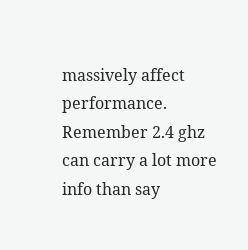massively affect performance. Remember 2.4 ghz can carry a lot more info than say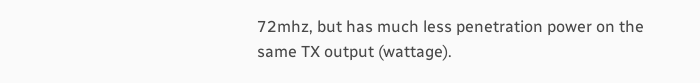72mhz, but has much less penetration power on the same TX output (wattage).